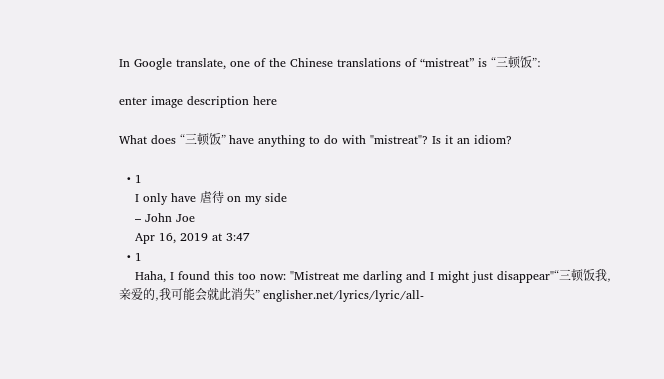In Google translate, one of the Chinese translations of “mistreat” is “三顿饭”:

enter image description here

What does “三顿饭” have anything to do with "mistreat"? Is it an idiom?

  • 1
    I only have 虐待 on my side
    – John Joe
    Apr 16, 2019 at 3:47
  • 1
    Haha, I found this too now: "Mistreat me darling and I might just disappear"“三顿饭我,亲爱的,我可能会就此消失” englisher.net/lyrics/lyric/all-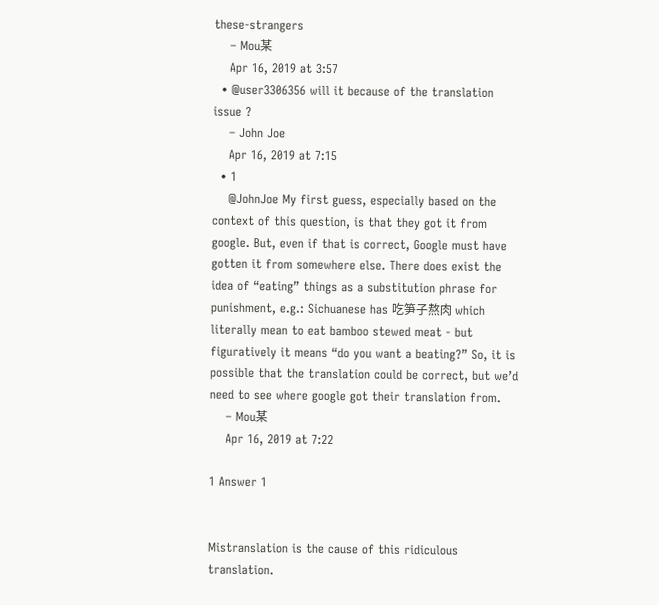these-strangers
    – Mou某
    Apr 16, 2019 at 3:57
  • @user3306356 will it because of the translation issue ?
    – John Joe
    Apr 16, 2019 at 7:15
  • 1
    @JohnJoe My first guess, especially based on the context of this question, is that they got it from google. But, even if that is correct, Google must have gotten it from somewhere else. There does exist the idea of “eating” things as a substitution phrase for punishment, e.g.: Sichuanese has 吃笋子熬肉 which literally mean to eat bamboo stewed meat - but figuratively it means “do you want a beating?” So, it is possible that the translation could be correct, but we’d need to see where google got their translation from.
    – Mou某
    Apr 16, 2019 at 7:22

1 Answer 1


Mistranslation is the cause of this ridiculous translation.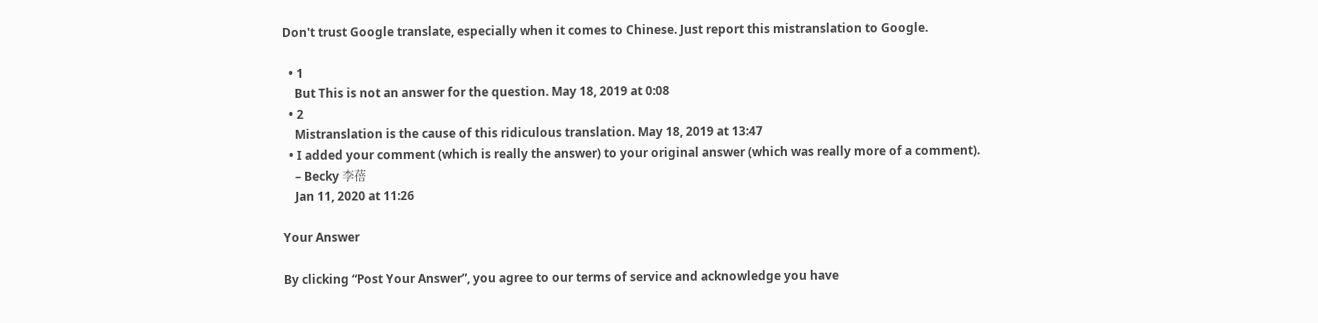Don't trust Google translate, especially when it comes to Chinese. Just report this mistranslation to Google.

  • 1
    But This is not an answer for the question. May 18, 2019 at 0:08
  • 2
    Mistranslation is the cause of this ridiculous translation. May 18, 2019 at 13:47
  • I added your comment (which is really the answer) to your original answer (which was really more of a comment).
    – Becky 李蓓
    Jan 11, 2020 at 11:26

Your Answer

By clicking “Post Your Answer”, you agree to our terms of service and acknowledge you have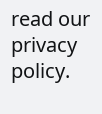read our privacy policy.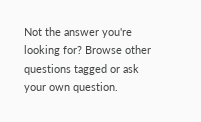Not the answer you're looking for? Browse other questions tagged or ask your own question.